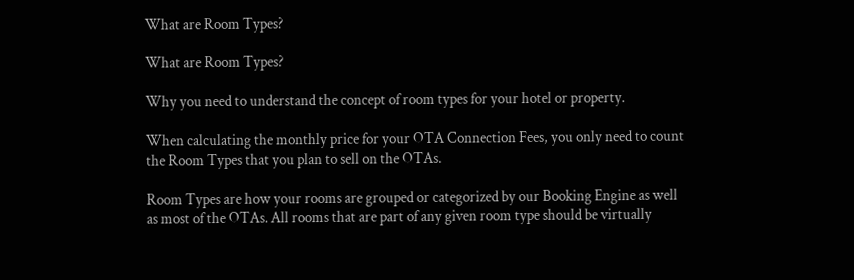What are Room Types?

What are Room Types?

Why you need to understand the concept of room types for your hotel or property.

When calculating the monthly price for your OTA Connection Fees, you only need to count the Room Types that you plan to sell on the OTAs.

Room Types are how your rooms are grouped or categorized by our Booking Engine as well as most of the OTAs. All rooms that are part of any given room type should be virtually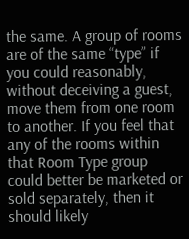the same. A group of rooms are of the same “type” if you could reasonably, without deceiving a guest, move them from one room to another. If you feel that any of the rooms within that Room Type group could better be marketed or sold separately, then it should likely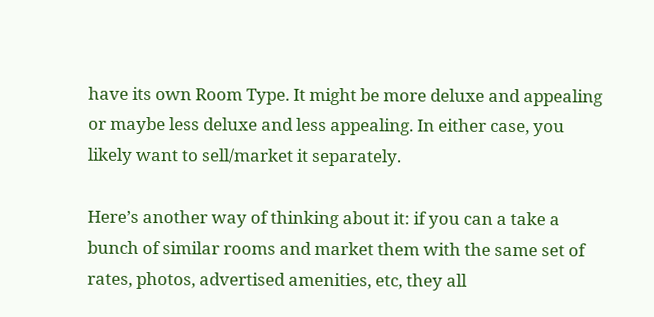have its own Room Type. It might be more deluxe and appealing or maybe less deluxe and less appealing. In either case, you likely want to sell/market it separately.

Here’s another way of thinking about it: if you can a take a bunch of similar rooms and market them with the same set of rates, photos, advertised amenities, etc, they all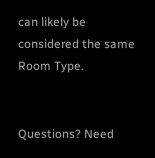can likely be considered the same Room Type.


Questions? Need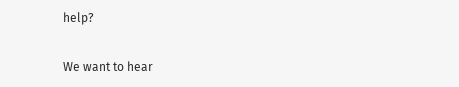help?

We want to hear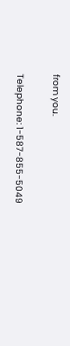from you.

Telephone: 1-587-855-5049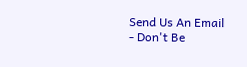Send Us An Email - Don't Be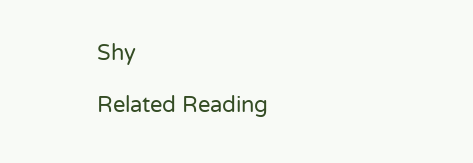Shy

Related Reading